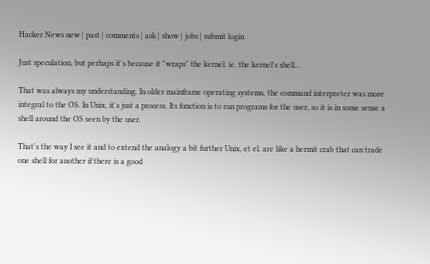Hacker News new | past | comments | ask | show | jobs | submit login

Just speculation, but perhaps it's because it "wraps" the kernel. ie. the kernel's shell...

That was always my understanding. In older mainframe operating systems, the command interpreter was more integral to the OS. In Unix, it's just a process. Its function is to run programs for the user, so it is in some sense a shell around the OS seen by the user.

That's the way I see it and to extend the analogy a bit further Unix, et el. are like a hermit crab that can trade one shell for another if there is a good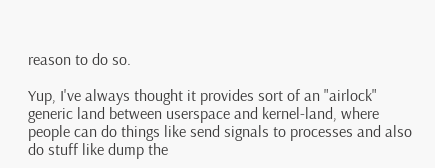reason to do so.

Yup, I've always thought it provides sort of an "airlock" generic land between userspace and kernel-land, where people can do things like send signals to processes and also do stuff like dump the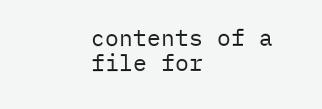contents of a file for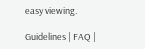easy viewing.

Guidelines | FAQ |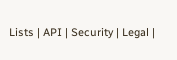Lists | API | Security | Legal |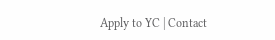Apply to YC | Contact